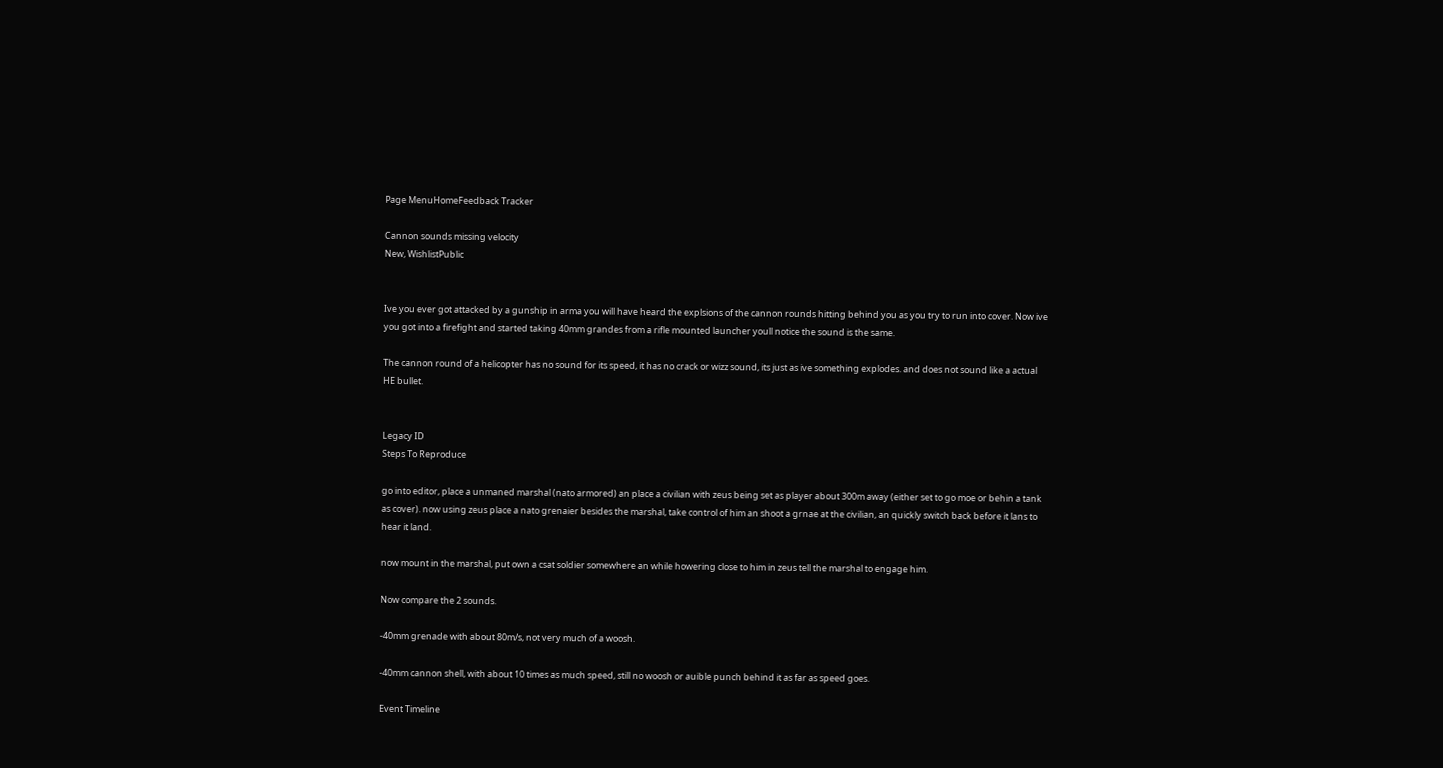Page MenuHomeFeedback Tracker

Cannon sounds missing velocity
New, WishlistPublic


Ive you ever got attacked by a gunship in arma you will have heard the explsions of the cannon rounds hitting behind you as you try to run into cover. Now ive you got into a firefight and started taking 40mm grandes from a rifle mounted launcher youll notice the sound is the same.

The cannon round of a helicopter has no sound for its speed, it has no crack or wizz sound, its just as ive something explodes. and does not sound like a actual HE bullet.


Legacy ID
Steps To Reproduce

go into editor, place a unmaned marshal (nato armored) an place a civilian with zeus being set as player about 300m away (either set to go moe or behin a tank as cover). now using zeus place a nato grenaier besides the marshal, take control of him an shoot a grnae at the civilian, an quickly switch back before it lans to hear it land.

now mount in the marshal, put own a csat soldier somewhere an while howering close to him in zeus tell the marshal to engage him.

Now compare the 2 sounds.

-40mm grenade with about 80m/s, not very much of a woosh.

-40mm cannon shell, with about 10 times as much speed, still no woosh or auible punch behind it as far as speed goes.

Event Timeline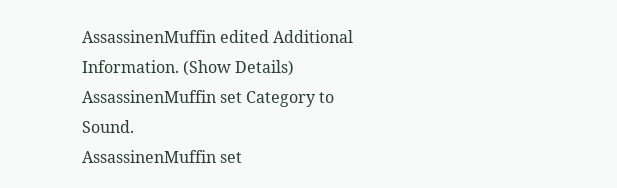AssassinenMuffin edited Additional Information. (Show Details)
AssassinenMuffin set Category to Sound.
AssassinenMuffin set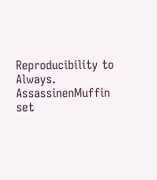Reproducibility to Always.
AssassinenMuffin set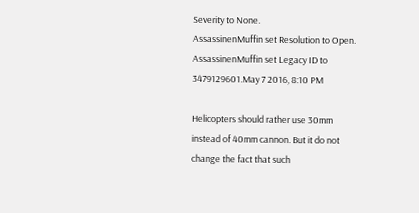Severity to None.
AssassinenMuffin set Resolution to Open.
AssassinenMuffin set Legacy ID to 3479129601.May 7 2016, 8:10 PM

Helicopters should rather use 30mm instead of 40mm cannon. But it do not change the fact that such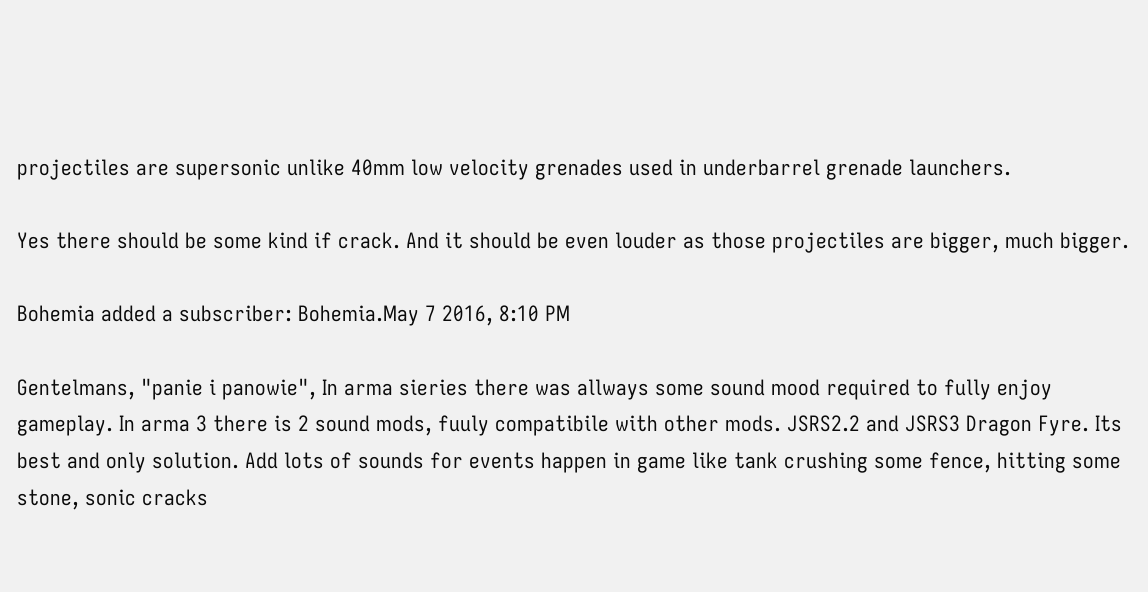projectiles are supersonic unlike 40mm low velocity grenades used in underbarrel grenade launchers.

Yes there should be some kind if crack. And it should be even louder as those projectiles are bigger, much bigger.

Bohemia added a subscriber: Bohemia.May 7 2016, 8:10 PM

Gentelmans, "panie i panowie", In arma sieries there was allways some sound mood required to fully enjoy gameplay. In arma 3 there is 2 sound mods, fuuly compatibile with other mods. JSRS2.2 and JSRS3 Dragon Fyre. Its best and only solution. Add lots of sounds for events happen in game like tank crushing some fence, hitting some stone, sonic cracks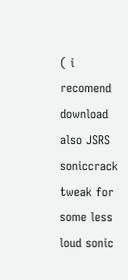( i recomend download also JSRS soniccrack tweak for some less loud sonic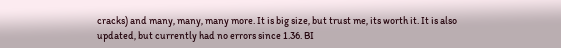cracks) and many, many, many more. It is big size, but trust me, its worth it. It is also updated, but currently had no errors since 1.36. BI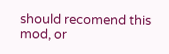should recomend this mod, or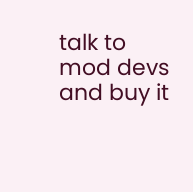talk to mod devs and buy it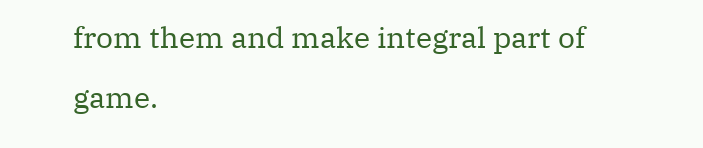from them and make integral part of game.